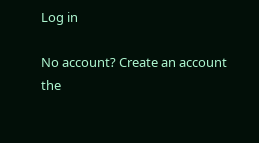Log in

No account? Create an account
the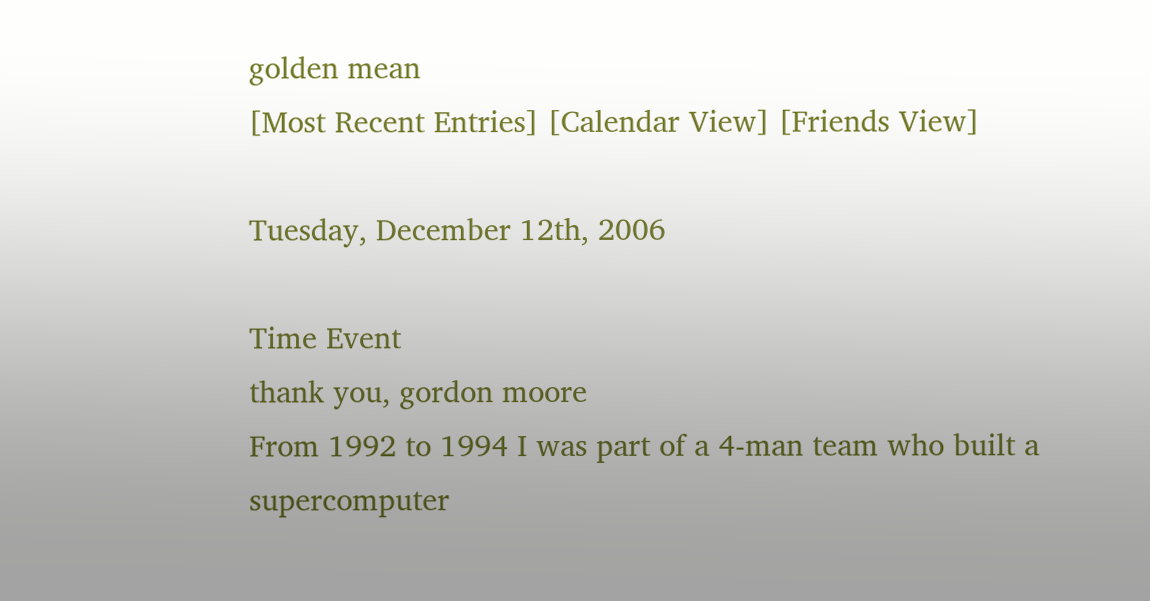golden mean
[Most Recent Entries] [Calendar View] [Friends View]

Tuesday, December 12th, 2006

Time Event
thank you, gordon moore
From 1992 to 1994 I was part of a 4-man team who built a supercomputer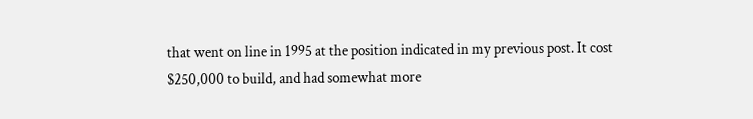that went on line in 1995 at the position indicated in my previous post. It cost $250,000 to build, and had somewhat more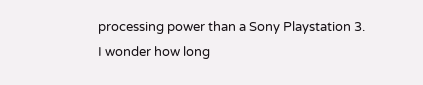processing power than a Sony Playstation 3. I wonder how long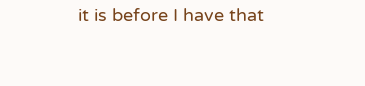it is before I have that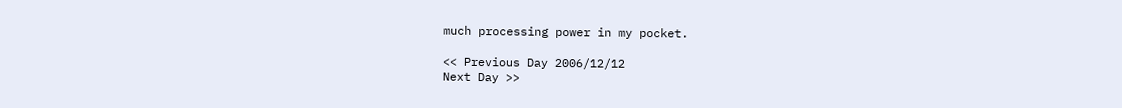much processing power in my pocket.

<< Previous Day 2006/12/12
Next Day >>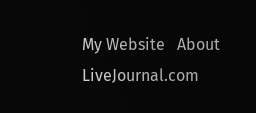My Website   About LiveJournal.com